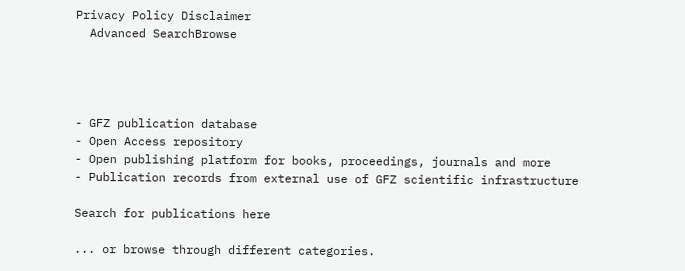Privacy Policy Disclaimer
  Advanced SearchBrowse




- GFZ publication database
- Open Access repository
- Open publishing platform for books, proceedings, journals and more
- Publication records from external use of GFZ scientific infrastructure

Search for publications here

... or browse through different categories.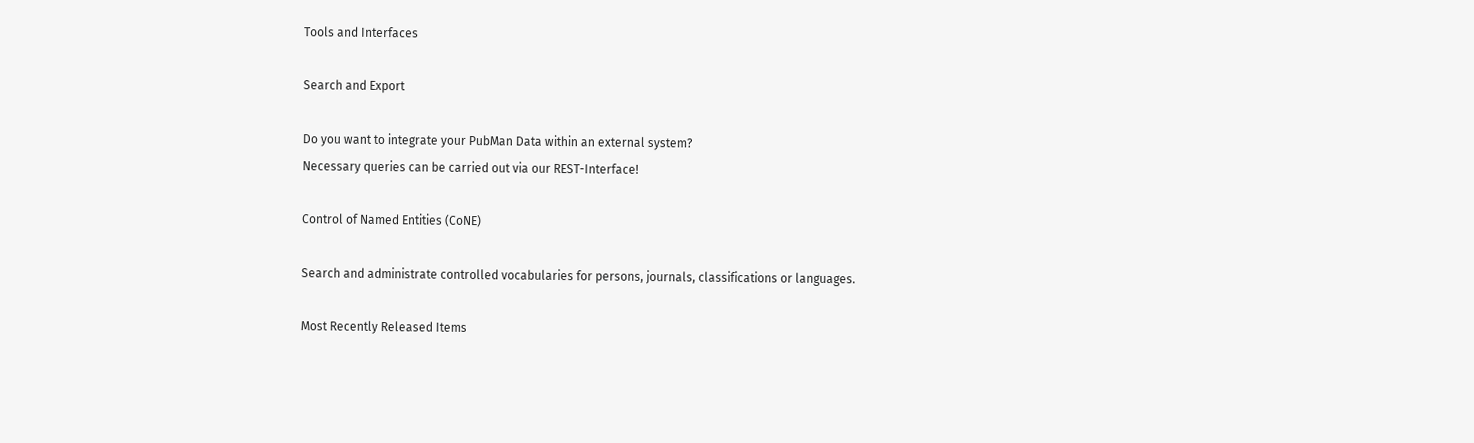Tools and Interfaces

Search and Export

Do you want to integrate your PubMan Data within an external system?
Necessary queries can be carried out via our REST-Interface!

Control of Named Entities (CoNE)

Search and administrate controlled vocabularies for persons, journals, classifications or languages.

Most Recently Released Items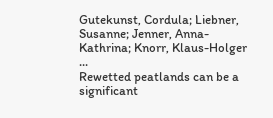Gutekunst, Cordula; Liebner, Susanne; Jenner, Anna-Kathrina; Knorr, Klaus-Holger ...
Rewetted peatlands can be a significant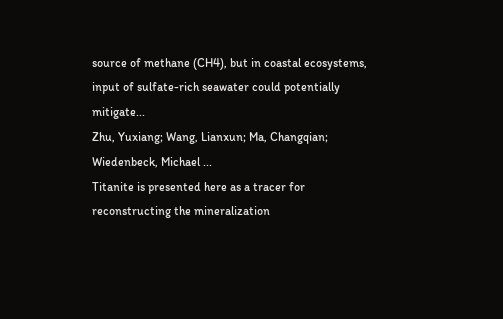source of methane (CH4), but in coastal ecosystems, input of sulfate-rich seawater could potentially mitigate...
Zhu, Yuxiang; Wang, Lianxun; Ma, Changqian; Wiedenbeck, Michael ...
Titanite is presented here as a tracer for reconstructing the mineralization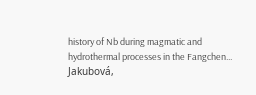history of Nb during magmatic and hydrothermal processes in the Fangchen...
Jakubová,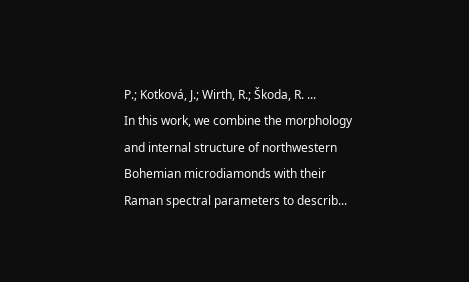P.; Kotková, J.; Wirth, R.; Škoda, R. ...
In this work, we combine the morphology and internal structure of northwestern Bohemian microdiamonds with their Raman spectral parameters to describ...